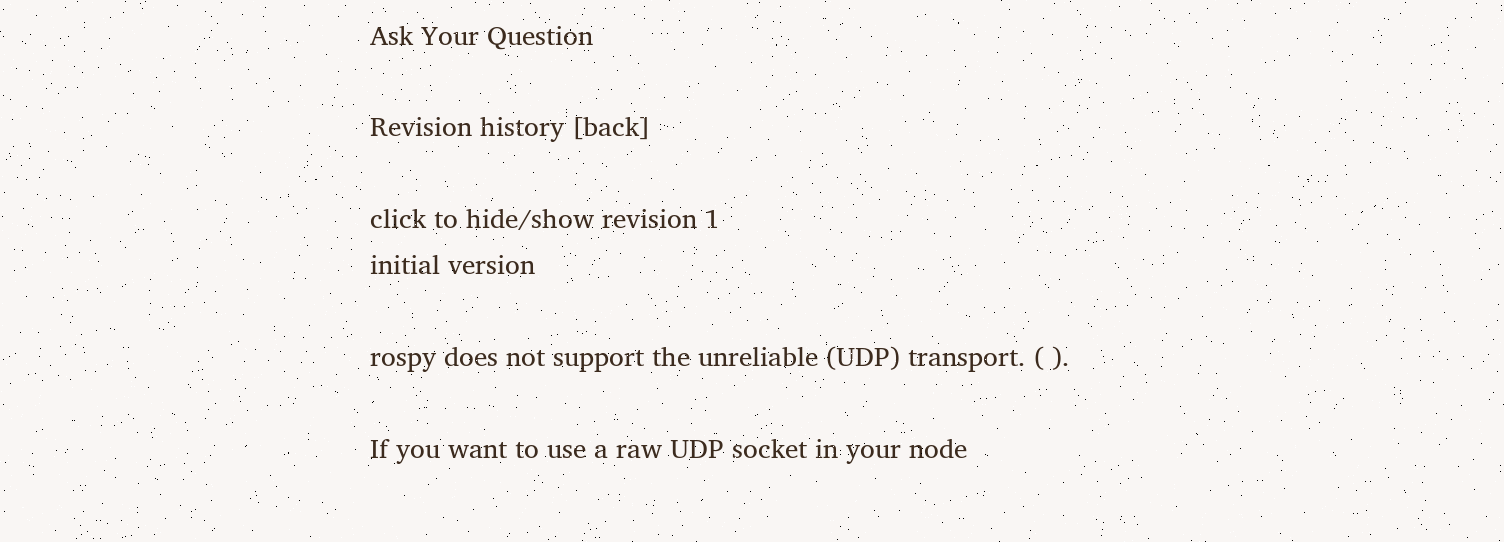Ask Your Question

Revision history [back]

click to hide/show revision 1
initial version

rospy does not support the unreliable (UDP) transport. ( ).

If you want to use a raw UDP socket in your node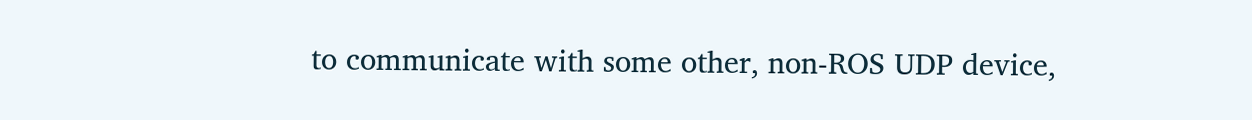to communicate with some other, non-ROS UDP device,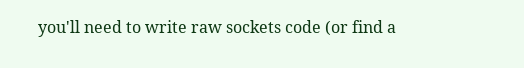you'll need to write raw sockets code (or find a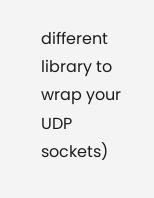different library to wrap your UDP sockets)